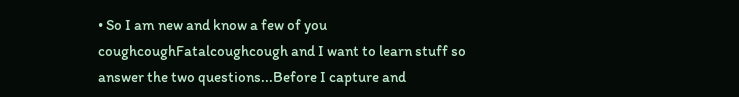• So I am new and know a few of you coughcoughFatalcoughcough and I want to learn stuff so answer the two questions...Before I capture and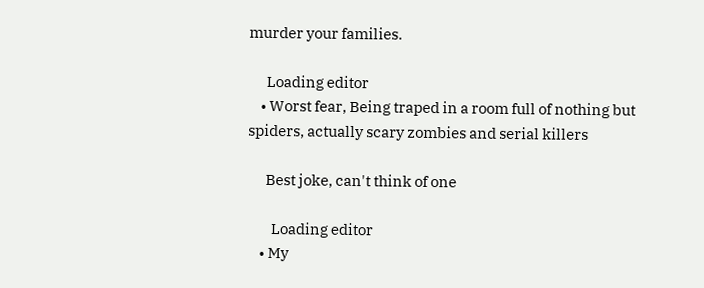murder your families.

      Loading editor
    • Worst fear, Being traped in a room full of nothing but spiders, actually scary zombies and serial killers

      Best joke, can't think of one

        Loading editor
    • My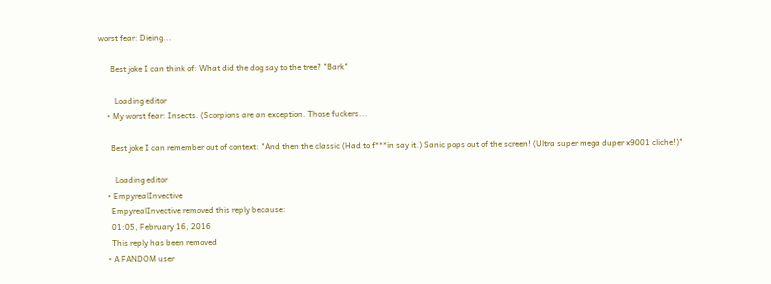worst fear: Dieing...

      Best joke I can think of: What did the dog say to the tree? "Bark"

        Loading editor
    • My worst fear: Insects. (Scorpions are an exception. Those fuckers...

      Best joke I can remember out of context: "And then the classic (Had to f***in say it.) Sanic pops out of the screen! (Ultra super mega duper x9001 cliche!)"

        Loading editor
    • EmpyrealInvective
      EmpyrealInvective removed this reply because:
      01:05, February 16, 2016
      This reply has been removed
    • A FANDOM user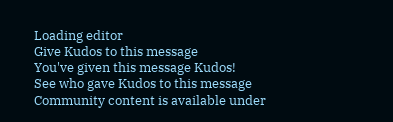Loading editor
Give Kudos to this message
You've given this message Kudos!
See who gave Kudos to this message
Community content is available under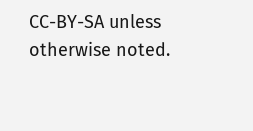CC-BY-SA unless otherwise noted.